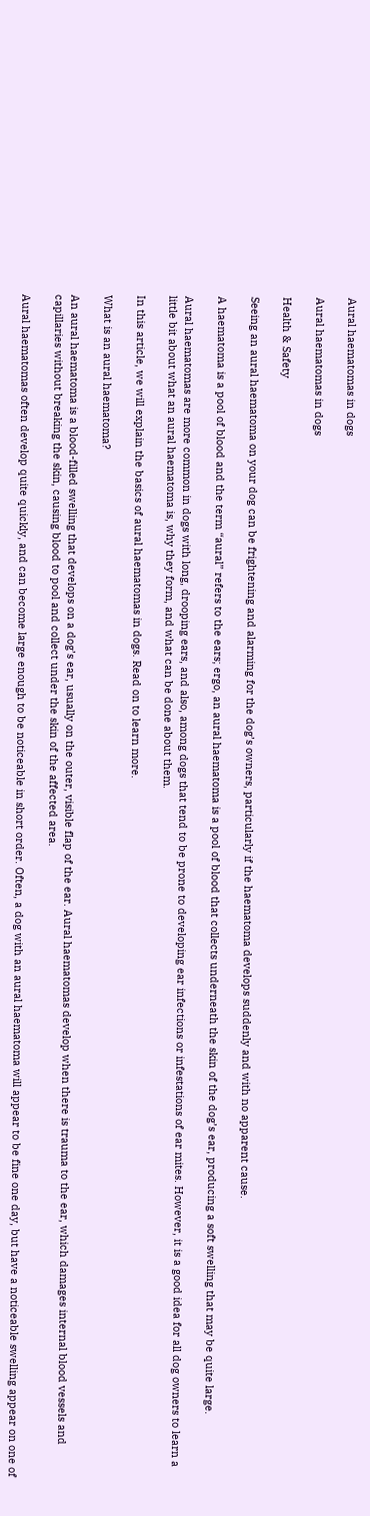Aural haematomas in dogs

Aural haematomas in dogs

Health & Safety

Seeing an aural haematoma on your dog can be frightening and alarming for the dog’s owners, particularly if the haematoma develops suddenly and with no apparent cause.

A haematoma is a pool of blood and the term “aural” refers to the ears; ergo, an aural haematoma is a pool of blood that collects underneath the skin of the dog’s ear, producing a soft swelling that may be quite large.

Aural haematomas are more common in dogs with long, drooping ears, and also, among dogs that tend to be prone to developing ear infections or infestations of ear mites. However, it is a good idea for all dog owners to learn a little bit about what an aural haematoma is, why they form, and what can be done about them.

In this article, we will explain the basics of aural haematomas in dogs. Read on to learn more.

What is an aural haematoma?

An aural haematoma is a blood-filled swelling that develops on a dog’s ear, usually on the outer, visible flap of the ear. Aural haematomas develop when there is trauma to the ear, which damages internal blood vessels and capillaries without breaking the skin, causing blood to pool and collect under the skin of the affected area.

Aural haematomas often develop quite quickly, and can become large enough to be noticeable in short order. Often, a dog with an aural haematoma will appear to be fine one day, but have a noticeable swelling appear on one of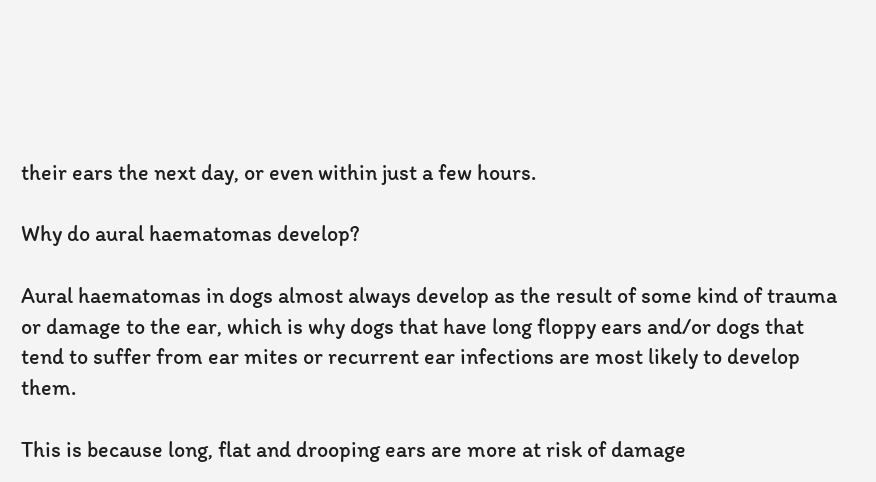their ears the next day, or even within just a few hours.

Why do aural haematomas develop?

Aural haematomas in dogs almost always develop as the result of some kind of trauma or damage to the ear, which is why dogs that have long floppy ears and/or dogs that tend to suffer from ear mites or recurrent ear infections are most likely to develop them.

This is because long, flat and drooping ears are more at risk of damage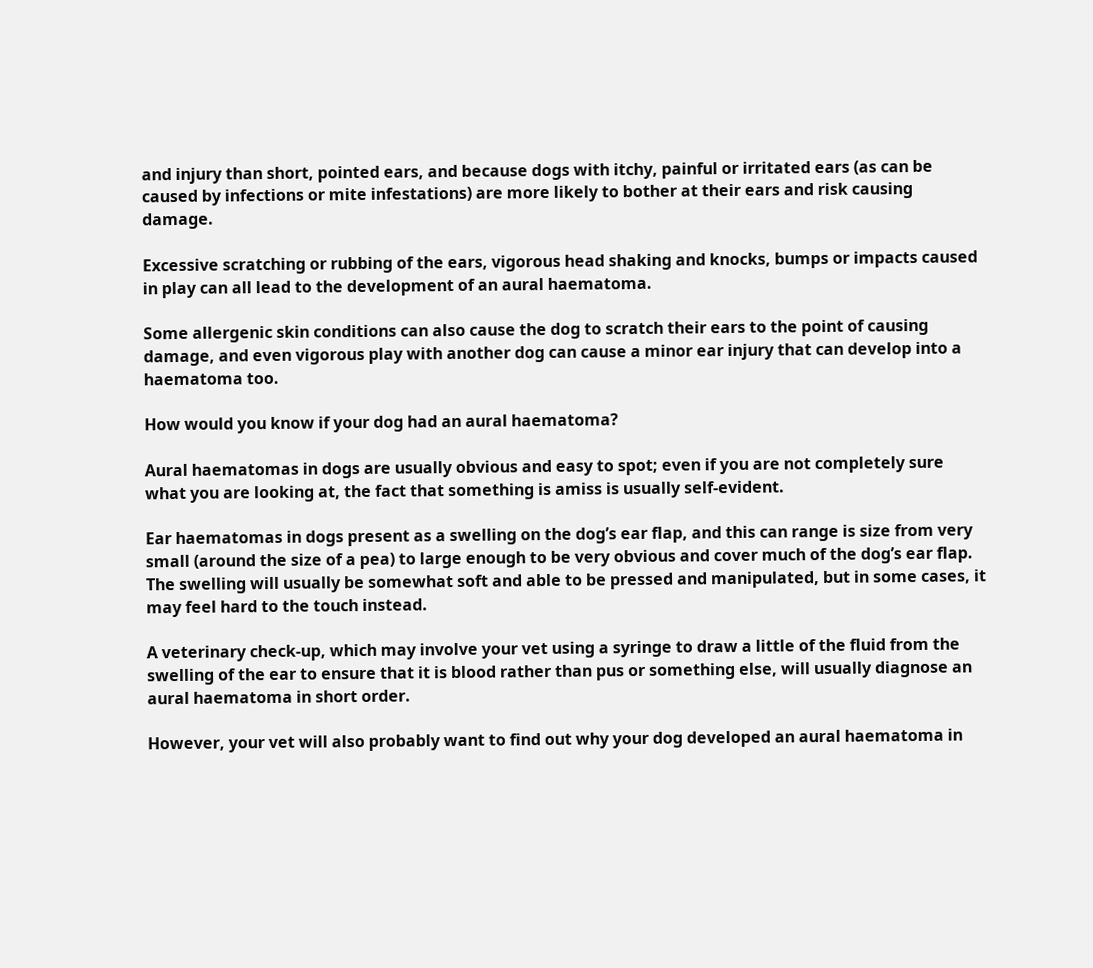and injury than short, pointed ears, and because dogs with itchy, painful or irritated ears (as can be caused by infections or mite infestations) are more likely to bother at their ears and risk causing damage.

Excessive scratching or rubbing of the ears, vigorous head shaking and knocks, bumps or impacts caused in play can all lead to the development of an aural haematoma.

Some allergenic skin conditions can also cause the dog to scratch their ears to the point of causing damage, and even vigorous play with another dog can cause a minor ear injury that can develop into a haematoma too.

How would you know if your dog had an aural haematoma?

Aural haematomas in dogs are usually obvious and easy to spot; even if you are not completely sure what you are looking at, the fact that something is amiss is usually self-evident.

Ear haematomas in dogs present as a swelling on the dog’s ear flap, and this can range is size from very small (around the size of a pea) to large enough to be very obvious and cover much of the dog’s ear flap. The swelling will usually be somewhat soft and able to be pressed and manipulated, but in some cases, it may feel hard to the touch instead.

A veterinary check-up, which may involve your vet using a syringe to draw a little of the fluid from the swelling of the ear to ensure that it is blood rather than pus or something else, will usually diagnose an aural haematoma in short order.

However, your vet will also probably want to find out why your dog developed an aural haematoma in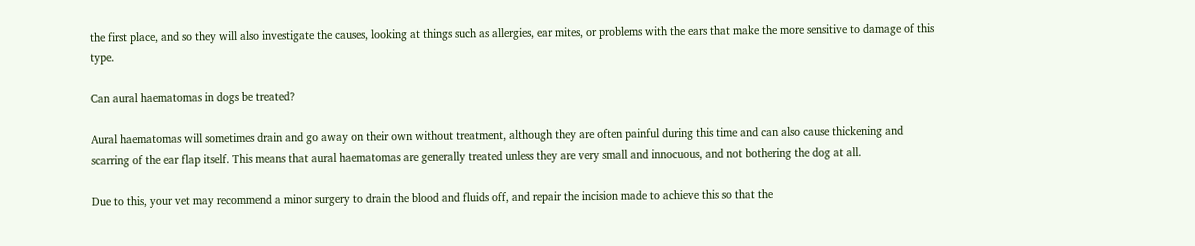the first place, and so they will also investigate the causes, looking at things such as allergies, ear mites, or problems with the ears that make the more sensitive to damage of this type.

Can aural haematomas in dogs be treated?

Aural haematomas will sometimes drain and go away on their own without treatment, although they are often painful during this time and can also cause thickening and scarring of the ear flap itself. This means that aural haematomas are generally treated unless they are very small and innocuous, and not bothering the dog at all.

Due to this, your vet may recommend a minor surgery to drain the blood and fluids off, and repair the incision made to achieve this so that the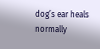dog’s ear heals normally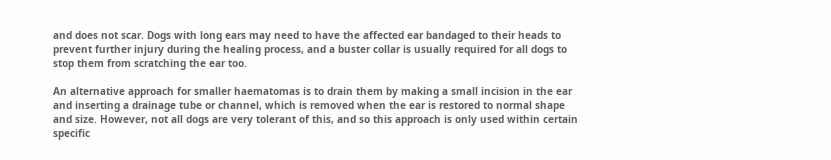and does not scar. Dogs with long ears may need to have the affected ear bandaged to their heads to prevent further injury during the healing process, and a buster collar is usually required for all dogs to stop them from scratching the ear too.

An alternative approach for smaller haematomas is to drain them by making a small incision in the ear and inserting a drainage tube or channel, which is removed when the ear is restored to normal shape and size. However, not all dogs are very tolerant of this, and so this approach is only used within certain specific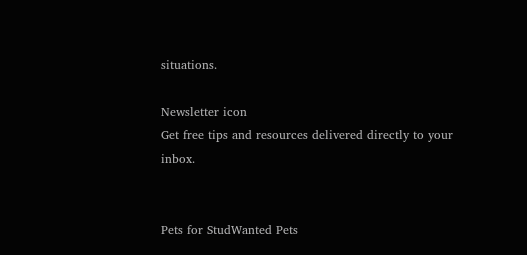situations.

Newsletter icon
Get free tips and resources delivered directly to your inbox.


Pets for StudWanted Pets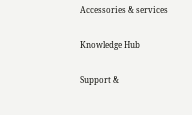Accessories & services


Knowledge Hub


Support &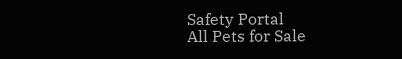Safety Portal
All Pets for Sale